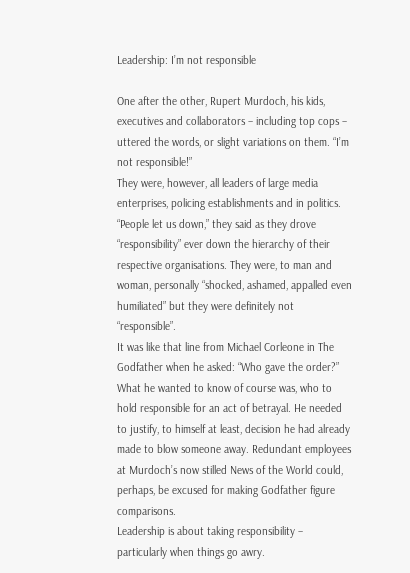Leadership: I’m not responsible

One after the other, Rupert Murdoch, his kids, executives and collaborators – including top cops – uttered the words, or slight variations on them. “I’m not responsible!”
They were, however, all leaders of large media enterprises, policing establishments and in politics. “People let us down,” they said as they drove “responsibility” ever down the hierarchy of their respective organisations. They were, to man and woman, personally “shocked, ashamed, appalled even humiliated” but they were definitely not “responsible”.
It was like that line from Michael Corleone in The Godfather when he asked: “Who gave the order?” What he wanted to know of course was, who to hold responsible for an act of betrayal. He needed to justify, to himself at least, decision he had already made to blow someone away. Redundant employees at Murdoch’s now stilled News of the World could, perhaps, be excused for making Godfather figure comparisons.
Leadership is about taking responsibility – particularly when things go awry.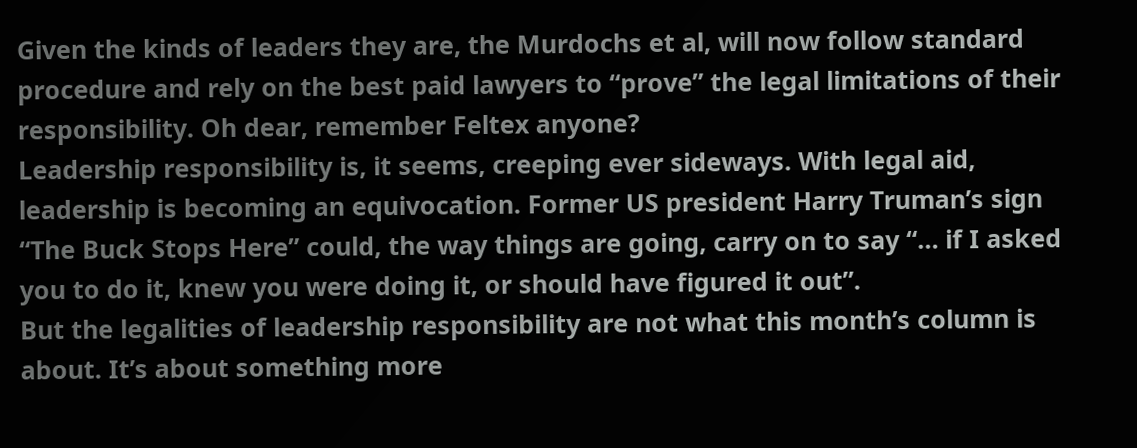Given the kinds of leaders they are, the Murdochs et al, will now follow standard procedure and rely on the best paid lawyers to “prove” the legal limitations of their responsibility. Oh dear, remember Feltex anyone?
Leadership responsibility is, it seems, creeping ever sideways. With legal aid, leadership is becoming an equivocation. Former US president Harry Truman’s sign “The Buck Stops Here” could, the way things are going, carry on to say “… if I asked you to do it, knew you were doing it, or should have figured it out”.
But the legalities of leadership responsibility are not what this month’s column is about. It’s about something more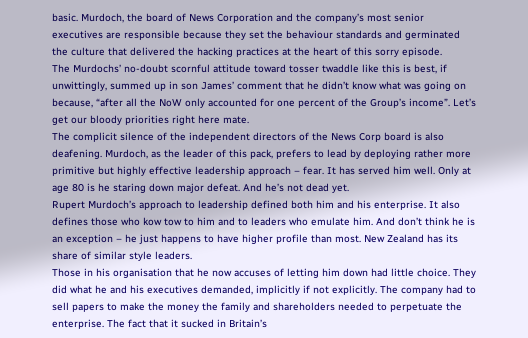basic. Murdoch, the board of News Corporation and the company’s most senior executives are responsible because they set the behaviour standards and germinated the culture that delivered the hacking practices at the heart of this sorry episode.
The Murdochs’ no-doubt scornful attitude toward tosser twaddle like this is best, if unwittingly, summed up in son James’ comment that he didn’t know what was going on because, “after all the NoW only accounted for one percent of the Group’s income”. Let’s get our bloody priorities right here mate.
The complicit silence of the independent directors of the News Corp board is also deafening. Murdoch, as the leader of this pack, prefers to lead by deploying rather more primitive but highly effective leadership approach – fear. It has served him well. Only at age 80 is he staring down major defeat. And he’s not dead yet.
Rupert Murdoch’s approach to leadership defined both him and his enterprise. It also defines those who kow tow to him and to leaders who emulate him. And don’t think he is an exception – he just happens to have higher profile than most. New Zealand has its share of similar style leaders.
Those in his organisation that he now accuses of letting him down had little choice. They did what he and his executives demanded, implicitly if not explicitly. The company had to sell papers to make the money the family and shareholders needed to perpetuate the enterprise. The fact that it sucked in Britain’s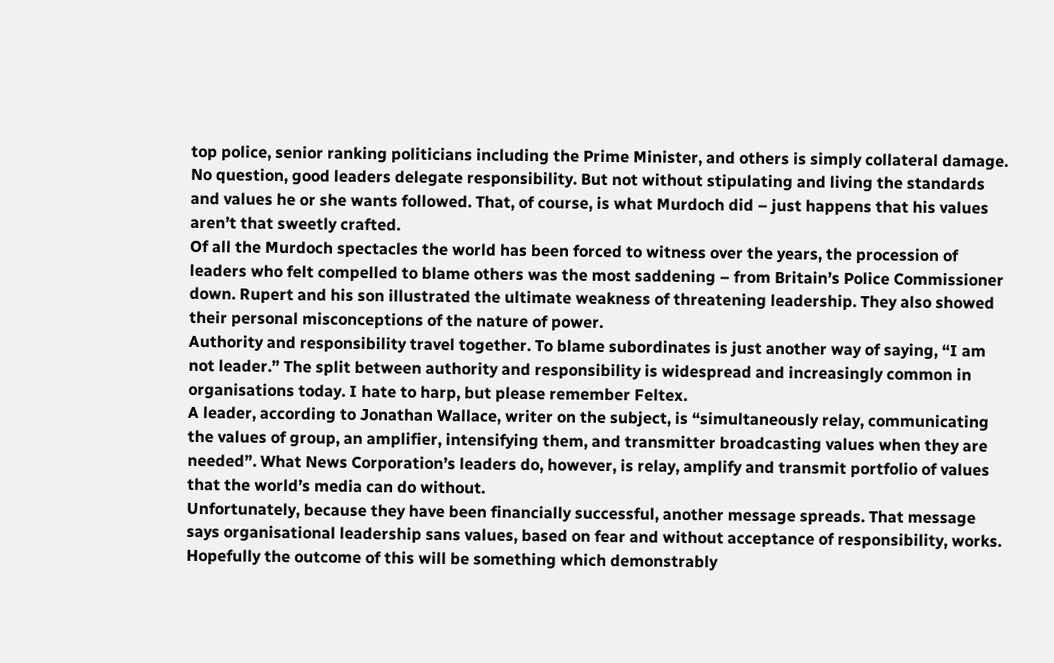top police, senior ranking politicians including the Prime Minister, and others is simply collateral damage.
No question, good leaders delegate responsibility. But not without stipulating and living the standards and values he or she wants followed. That, of course, is what Murdoch did – just happens that his values aren’t that sweetly crafted.
Of all the Murdoch spectacles the world has been forced to witness over the years, the procession of leaders who felt compelled to blame others was the most saddening – from Britain’s Police Commissioner down. Rupert and his son illustrated the ultimate weakness of threatening leadership. They also showed their personal misconceptions of the nature of power.
Authority and responsibility travel together. To blame subordinates is just another way of saying, “I am not leader.” The split between authority and responsibility is widespread and increasingly common in organisations today. I hate to harp, but please remember Feltex.
A leader, according to Jonathan Wallace, writer on the subject, is “simultaneously relay, communicating the values of group, an amplifier, intensifying them, and transmitter broadcasting values when they are needed”. What News Corporation’s leaders do, however, is relay, amplify and transmit portfolio of values that the world’s media can do without.
Unfortunately, because they have been financially successful, another message spreads. That message says organisational leadership sans values, based on fear and without acceptance of responsibility, works.
Hopefully the outcome of this will be something which demonstrably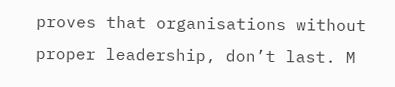proves that organisations without proper leadership, don’t last. M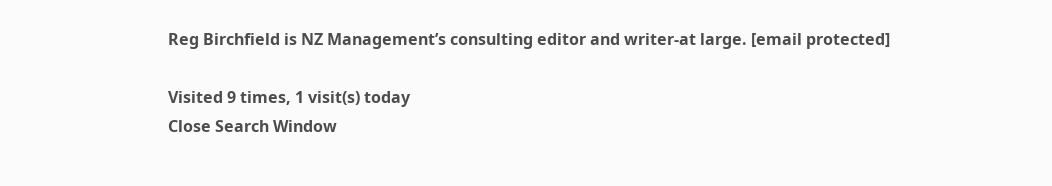Reg Birchfield is NZ Management’s consulting editor and writer-at large. [email protected]

Visited 9 times, 1 visit(s) today
Close Search Window